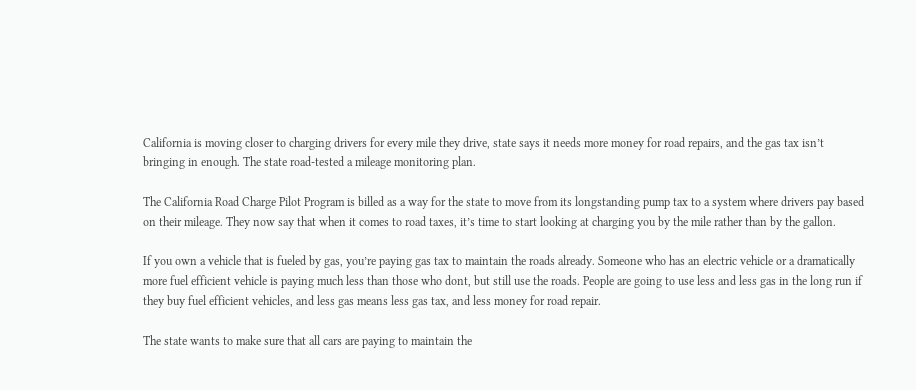California is moving closer to charging drivers for every mile they drive, state says it needs more money for road repairs, and the gas tax isn’t bringing in enough. The state road-tested a mileage monitoring plan.

The California Road Charge Pilot Program is billed as a way for the state to move from its longstanding pump tax to a system where drivers pay based on their mileage. They now say that when it comes to road taxes, it’s time to start looking at charging you by the mile rather than by the gallon.

If you own a vehicle that is fueled by gas, you’re paying gas tax to maintain the roads already. Someone who has an electric vehicle or a dramatically more fuel efficient vehicle is paying much less than those who dont, but still use the roads. People are going to use less and less gas in the long run if they buy fuel efficient vehicles, and less gas means less gas tax, and less money for road repair.

The state wants to make sure that all cars are paying to maintain the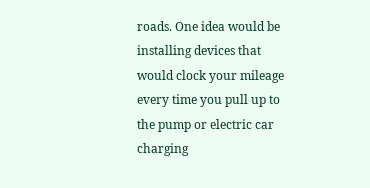roads. One idea would be installing devices that would clock your mileage every time you pull up to the pump or electric car charging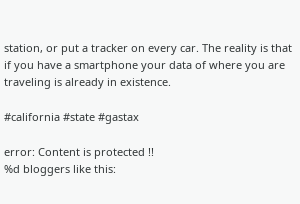station, or put a tracker on every car. The reality is that if you have a smartphone your data of where you are traveling is already in existence.

#california #state #gastax

error: Content is protected !!
%d bloggers like this: